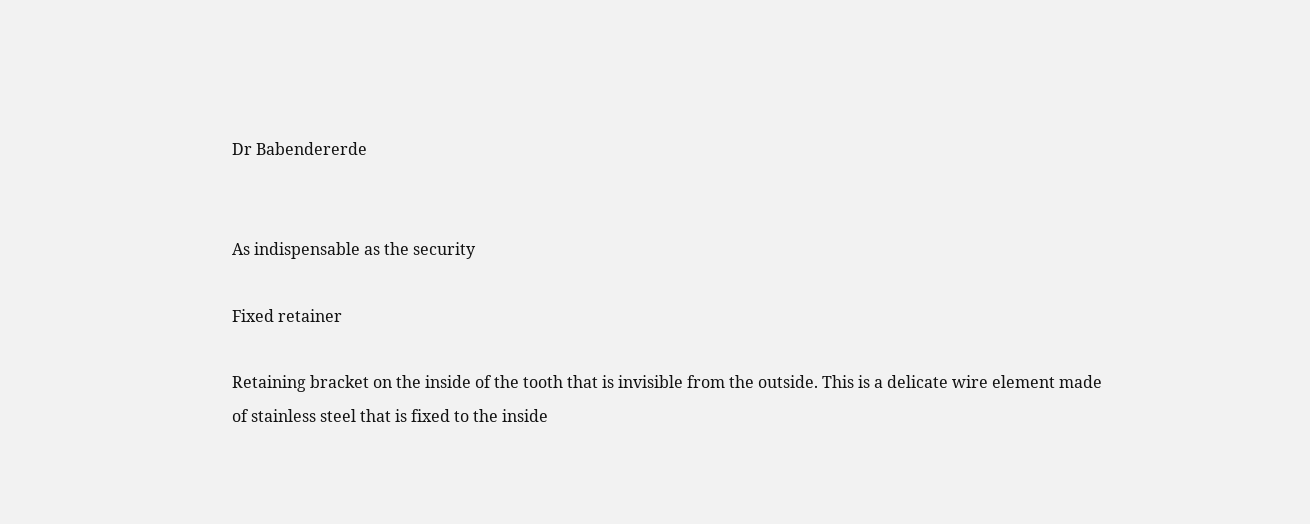Dr Babendererde


As indispensable as the security

Fixed retainer

Retaining bracket on the inside of the tooth that is invisible from the outside. This is a delicate wire element made of stainless steel that is fixed to the inside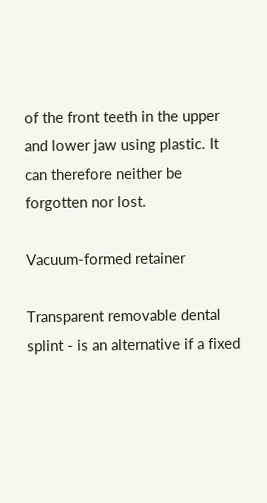of the front teeth in the upper and lower jaw using plastic. It can therefore neither be forgotten nor lost.

Vacuum-formed retainer

Transparent removable dental splint - is an alternative if a fixed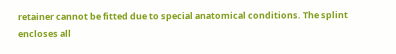retainer cannot be fitted due to special anatomical conditions. The splint encloses all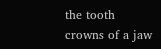the tooth crowns of a jaw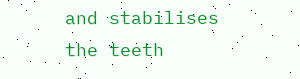and stabilises the teeth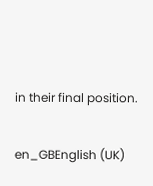in their final position.

en_GBEnglish (UK)